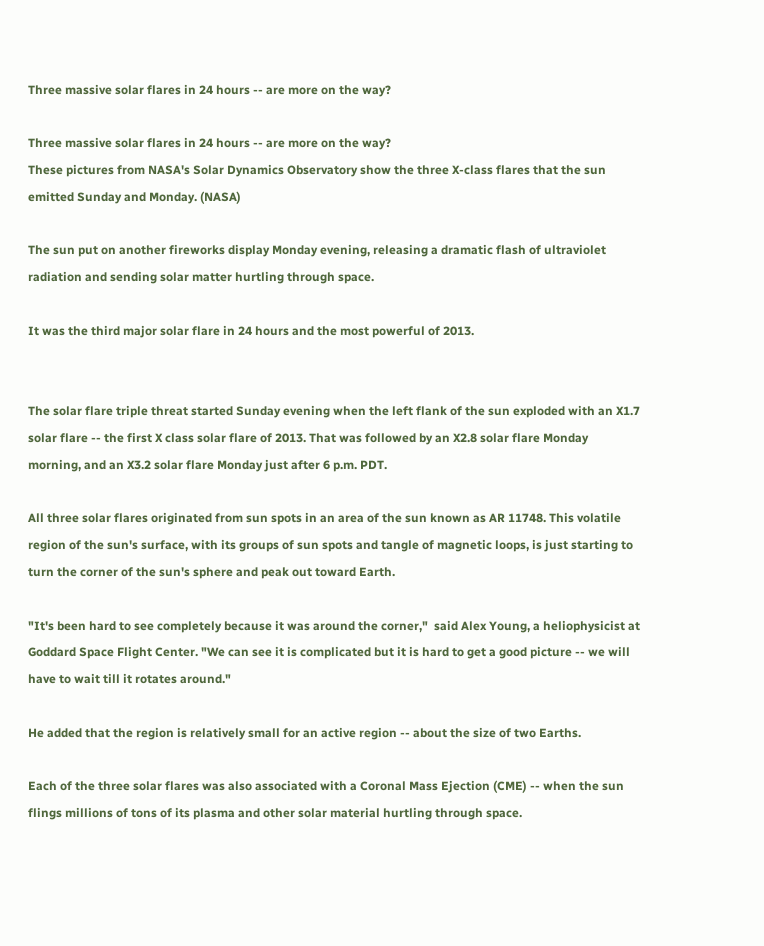Three massive solar flares in 24 hours -- are more on the way?

Three massive solar flares in 24 hours -- are more on the way?
These pictures from NASA's Solar Dynamics Observatory show the three X-class flares that the sun emitted Sunday and Monday. (NASA)

The sun put on another fireworks display Monday evening, releasing a dramatic flash of ultraviolet radiation and sending solar matter hurtling through space.

It was the third major solar flare in 24 hours and the most powerful of 2013.


The solar flare triple threat started Sunday evening when the left flank of the sun exploded with an X1.7 solar flare -- the first X class solar flare of 2013. That was followed by an X2.8 solar flare Monday morning, and an X3.2 solar flare Monday just after 6 p.m. PDT.

All three solar flares originated from sun spots in an area of the sun known as AR 11748. This volatile region of the sun's surface, with its groups of sun spots and tangle of magnetic loops, is just starting to turn the corner of the sun's sphere and peak out toward Earth.

"It's been hard to see completely because it was around the corner,"  said Alex Young, a heliophysicist at Goddard Space Flight Center. "We can see it is complicated but it is hard to get a good picture -- we will have to wait till it rotates around."

He added that the region is relatively small for an active region -- about the size of two Earths.

Each of the three solar flares was also associated with a Coronal Mass Ejection (CME) -- when the sun flings millions of tons of its plasma and other solar material hurtling through space.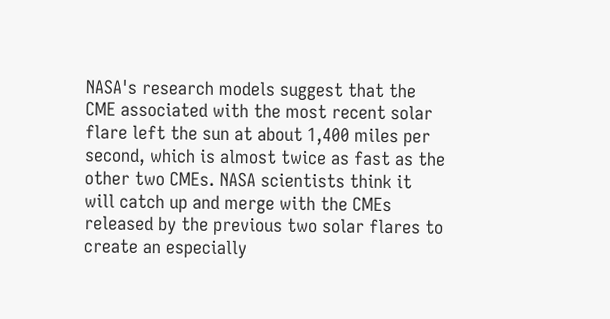NASA's research models suggest that the CME associated with the most recent solar flare left the sun at about 1,400 miles per second, which is almost twice as fast as the other two CMEs. NASA scientists think it will catch up and merge with the CMEs released by the previous two solar flares to create an especially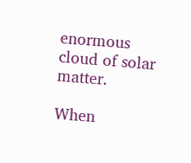enormous cloud of solar matter.

When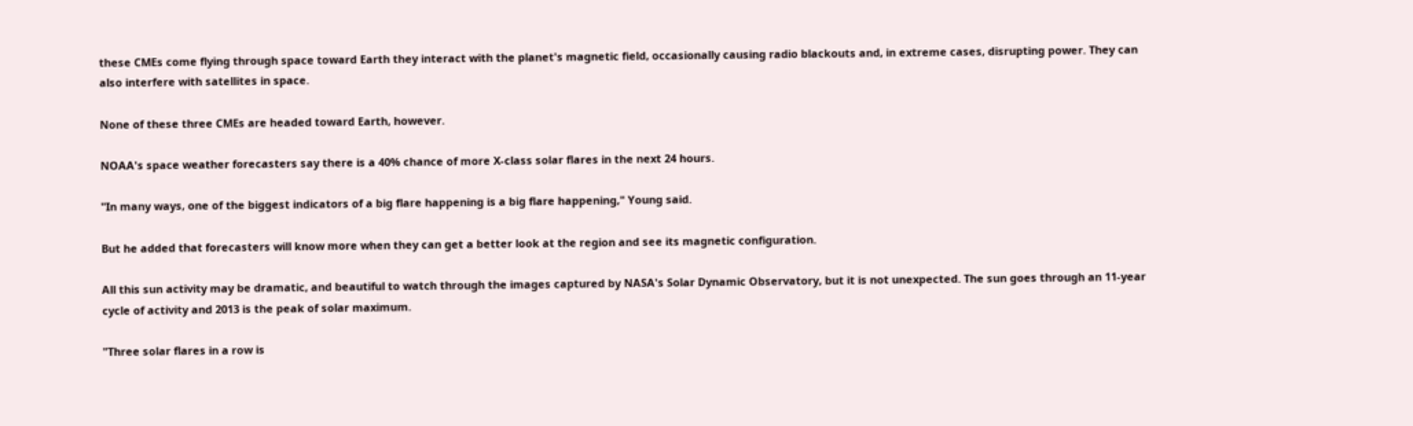these CMEs come flying through space toward Earth they interact with the planet's magnetic field, occasionally causing radio blackouts and, in extreme cases, disrupting power. They can also interfere with satellites in space.

None of these three CMEs are headed toward Earth, however.

NOAA's space weather forecasters say there is a 40% chance of more X-class solar flares in the next 24 hours.

"In many ways, one of the biggest indicators of a big flare happening is a big flare happening," Young said.

But he added that forecasters will know more when they can get a better look at the region and see its magnetic configuration.

All this sun activity may be dramatic, and beautiful to watch through the images captured by NASA's Solar Dynamic Observatory, but it is not unexpected. The sun goes through an 11-year cycle of activity and 2013 is the peak of solar maximum.

"Three solar flares in a row is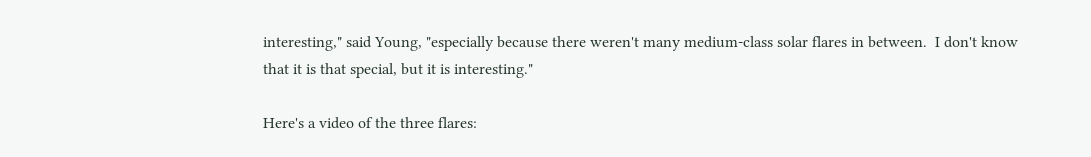interesting," said Young, "especially because there weren't many medium-class solar flares in between.  I don't know that it is that special, but it is interesting."

Here's a video of the three flares: